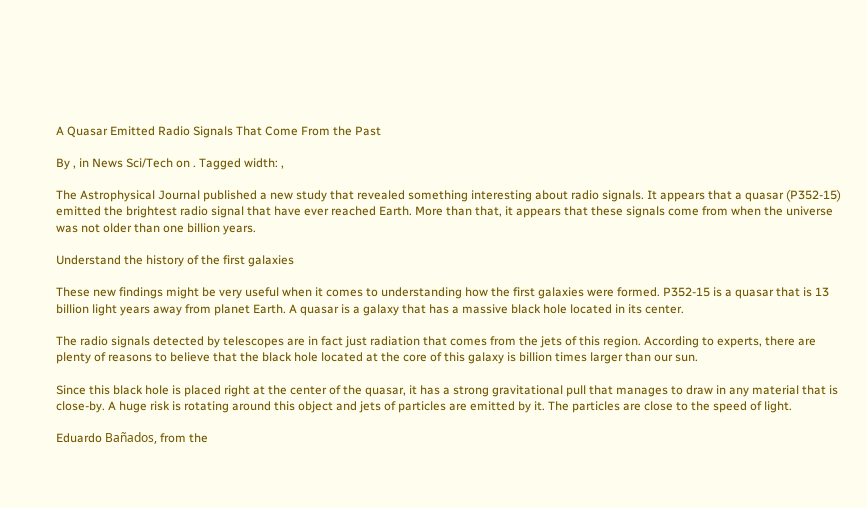A Quasar Emitted Radio Signals That Come From the Past

By , in News Sci/Tech on . Tagged width: ,

The Astrophysical Journal published a new study that revealed something interesting about radio signals. It appears that a quasar (P352-15) emitted the brightest radio signal that have ever reached Earth. More than that, it appears that these signals come from when the universe was not older than one billion years.

Understand the history of the first galaxies

These new findings might be very useful when it comes to understanding how the first galaxies were formed. P352-15 is a quasar that is 13 billion light years away from planet Earth. A quasar is a galaxy that has a massive black hole located in its center.

The radio signals detected by telescopes are in fact just radiation that comes from the jets of this region. According to experts, there are plenty of reasons to believe that the black hole located at the core of this galaxy is billion times larger than our sun.

Since this black hole is placed right at the center of the quasar, it has a strong gravitational pull that manages to draw in any material that is close-by. A huge risk is rotating around this object and jets of particles are emitted by it. The particles are close to the speed of light.

Eduardo Bañados, from the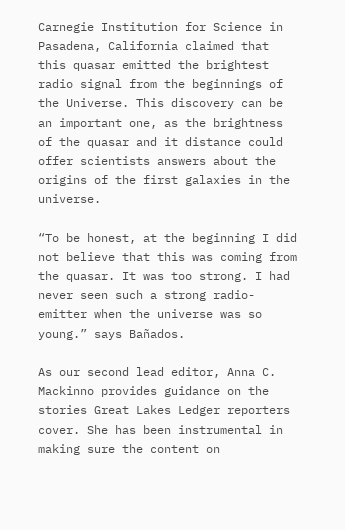Carnegie Institution for Science in Pasadena, California claimed that this quasar emitted the brightest radio signal from the beginnings of the Universe. This discovery can be an important one, as the brightness of the quasar and it distance could offer scientists answers about the origins of the first galaxies in the universe.

“To be honest, at the beginning I did not believe that this was coming from the quasar. It was too strong. I had never seen such a strong radio-emitter when the universe was so young.” says Bañados.

As our second lead editor, Anna C. Mackinno provides guidance on the stories Great Lakes Ledger reporters cover. She has been instrumental in making sure the content on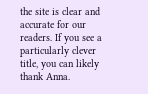the site is clear and accurate for our readers. If you see a particularly clever title, you can likely thank Anna.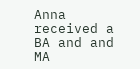Anna received a BA and and MA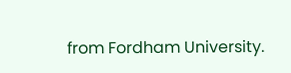from Fordham University.